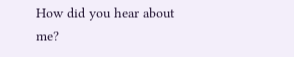How did you hear about me?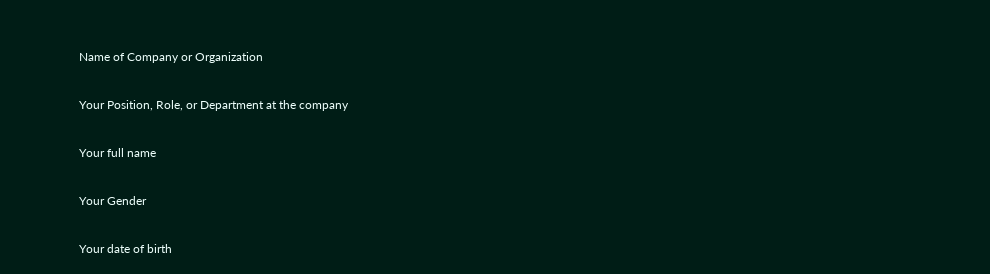Name of Company or Organization

Your Position, Role, or Department at the company

Your full name

Your Gender

Your date of birth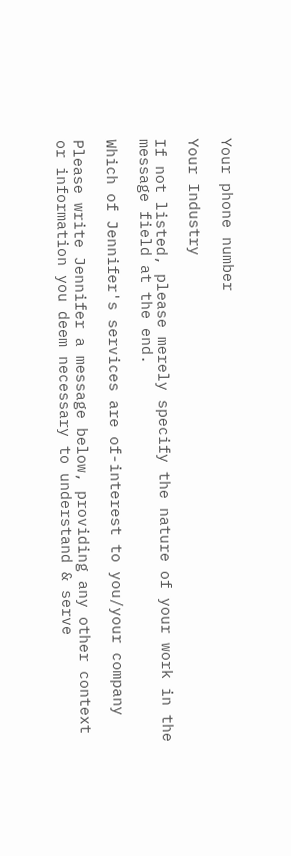Your phone number

Your Industry

If not listed, please merely specify the nature of your work in the message field at the end.

Which of Jennifer's services are of-interest to you/your company

Please write Jennifer a message below, providing any other context or information you deem necessary to understand & serve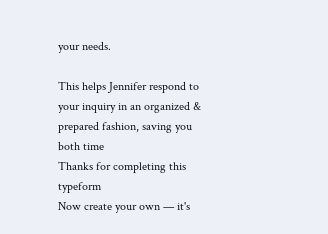your needs.

This helps Jennifer respond to your inquiry in an organized & prepared fashion, saving you both time
Thanks for completing this typeform
Now create your own — it's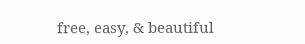free, easy, & beautiful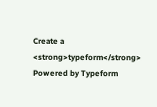Create a <strong>typeform</strong>
Powered by Typeform